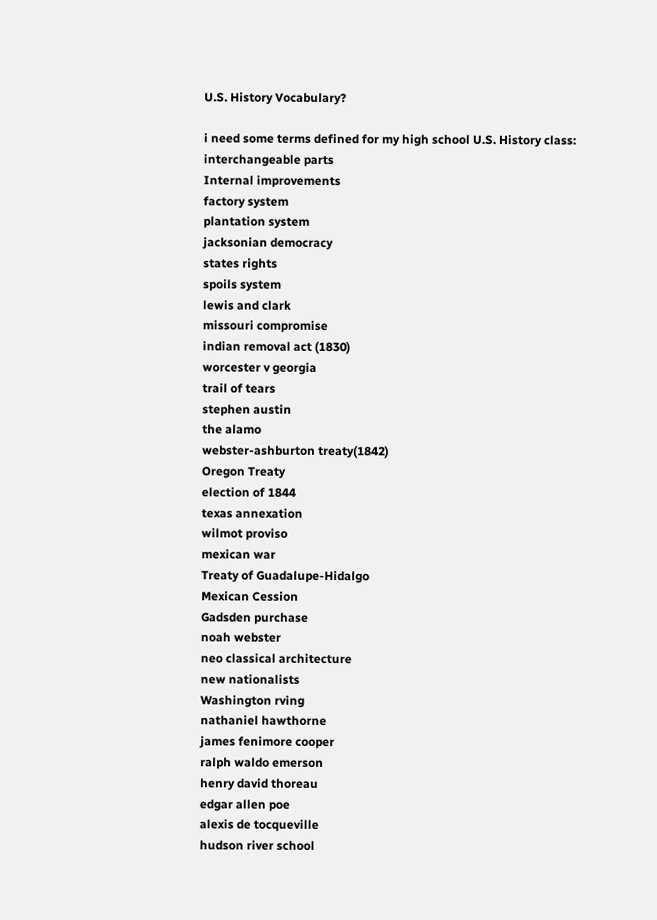U.S. History Vocabulary?

i need some terms defined for my high school U.S. History class:
interchangeable parts
Internal improvements
factory system
plantation system
jacksonian democracy
states rights
spoils system
lewis and clark
missouri compromise
indian removal act (1830)
worcester v georgia
trail of tears
stephen austin
the alamo
webster-ashburton treaty(1842)
Oregon Treaty
election of 1844
texas annexation
wilmot proviso
mexican war
Treaty of Guadalupe-Hidalgo
Mexican Cession
Gadsden purchase
noah webster
neo classical architecture
new nationalists
Washington rving
nathaniel hawthorne
james fenimore cooper
ralph waldo emerson
henry david thoreau
edgar allen poe
alexis de tocqueville
hudson river school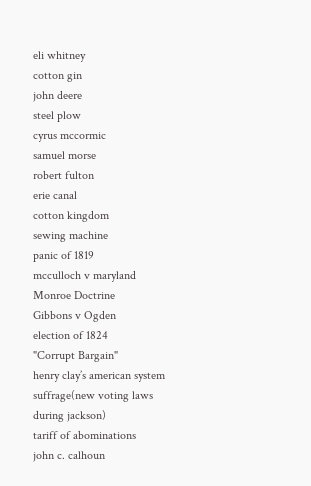eli whitney
cotton gin
john deere
steel plow
cyrus mccormic
samuel morse
robert fulton
erie canal
cotton kingdom
sewing machine
panic of 1819
mcculloch v maryland
Monroe Doctrine
Gibbons v Ogden
election of 1824
"Corrupt Bargain"
henry clay’s american system
suffrage(new voting laws during jackson)
tariff of abominations
john c. calhoun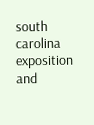south carolina exposition and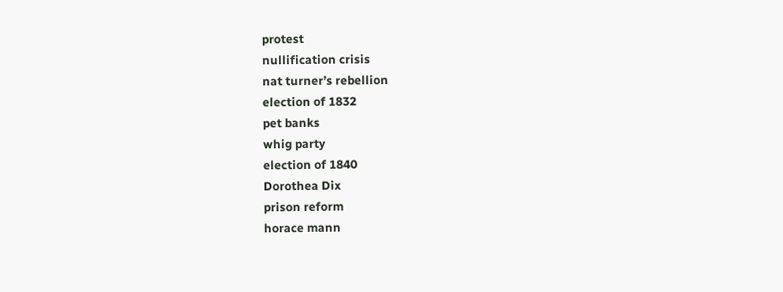protest
nullification crisis
nat turner’s rebellion
election of 1832
pet banks
whig party
election of 1840
Dorothea Dix
prison reform
horace mann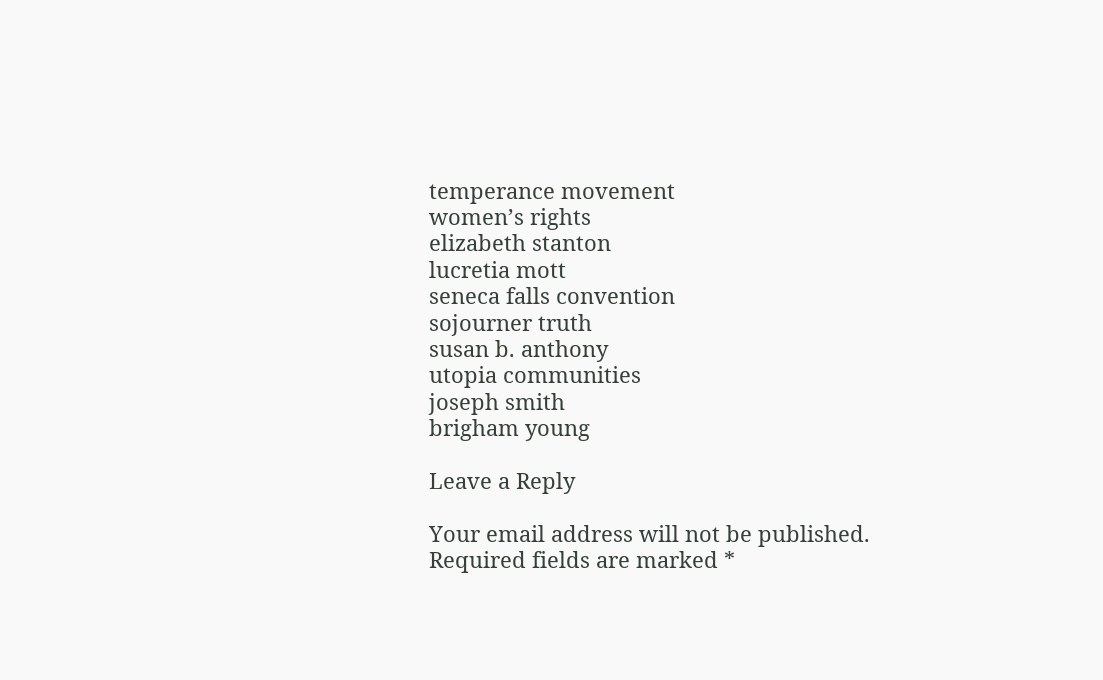temperance movement
women’s rights
elizabeth stanton
lucretia mott
seneca falls convention
sojourner truth
susan b. anthony
utopia communities
joseph smith
brigham young

Leave a Reply

Your email address will not be published. Required fields are marked *